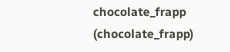chocolate_frapp (chocolate_frapp)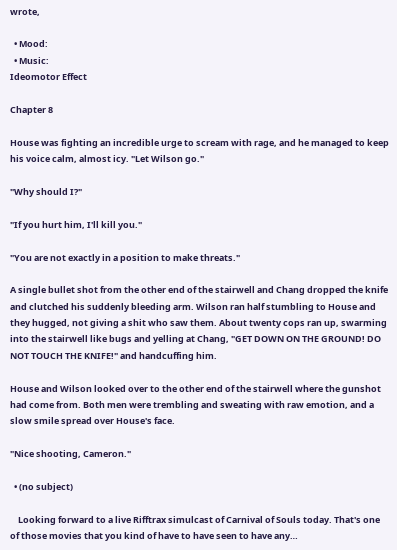wrote,

  • Mood:
  • Music:
Ideomotor Effect

Chapter 8

House was fighting an incredible urge to scream with rage, and he managed to keep his voice calm, almost icy. "Let Wilson go."

"Why should I?"

"If you hurt him, I'll kill you."

"You are not exactly in a position to make threats."

A single bullet shot from the other end of the stairwell and Chang dropped the knife and clutched his suddenly bleeding arm. Wilson ran half stumbling to House and they hugged, not giving a shit who saw them. About twenty cops ran up, swarming into the stairwell like bugs and yelling at Chang, "GET DOWN ON THE GROUND! DO NOT TOUCH THE KNIFE!" and handcuffing him.

House and Wilson looked over to the other end of the stairwell where the gunshot had come from. Both men were trembling and sweating with raw emotion, and a slow smile spread over House's face.

"Nice shooting, Cameron."

  • (no subject)

    Looking forward to a live Rifftrax simulcast of Carnival of Souls today. That's one of those movies that you kind of have to have seen to have any…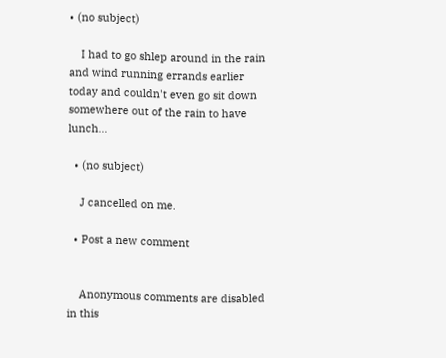• (no subject)

    I had to go shlep around in the rain and wind running errands earlier today and couldn't even go sit down somewhere out of the rain to have lunch…

  • (no subject)

    J cancelled on me.

  • Post a new comment


    Anonymous comments are disabled in this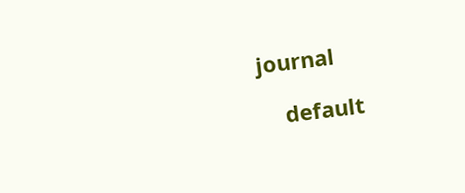journal

    default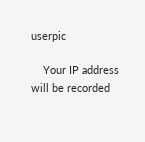userpic

    Your IP address will be recorded